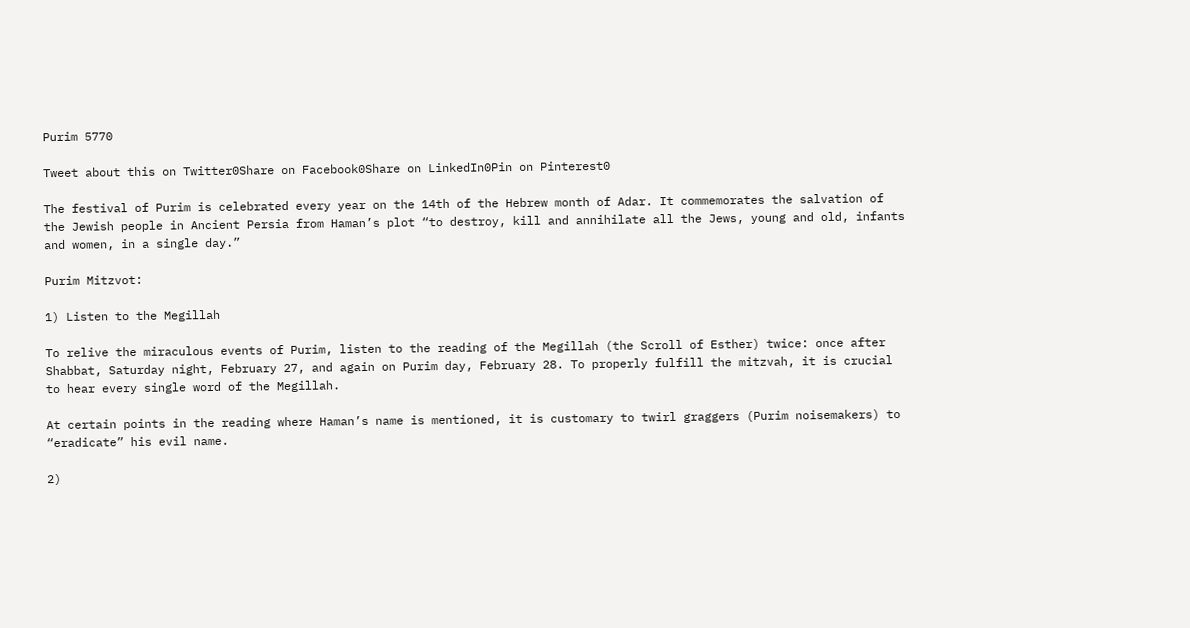Purim 5770

Tweet about this on Twitter0Share on Facebook0Share on LinkedIn0Pin on Pinterest0

The festival of Purim is celebrated every year on the 14th of the Hebrew month of Adar. It commemorates the salvation of the Jewish people in Ancient Persia from Haman’s plot “to destroy, kill and annihilate all the Jews, young and old, infants and women, in a single day.”

Purim Mitzvot:

1) Listen to the Megillah

To relive the miraculous events of Purim, listen to the reading of the Megillah (the Scroll of Esther) twice: once after Shabbat, Saturday night, February 27, and again on Purim day, February 28. To properly fulfill the mitzvah, it is crucial to hear every single word of the Megillah.

At certain points in the reading where Haman’s name is mentioned, it is customary to twirl graggers (Purim noisemakers) to “eradicate” his evil name.

2)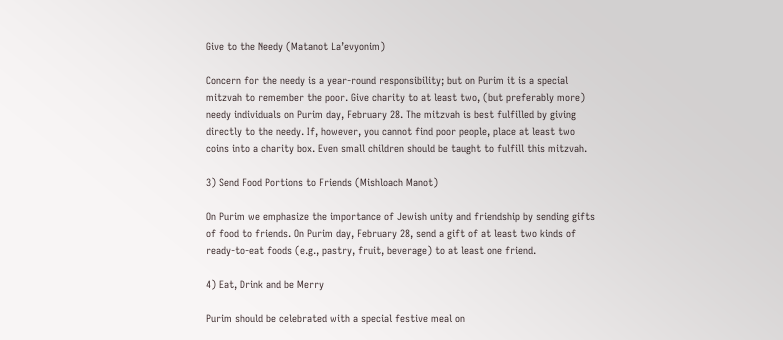Give to the Needy (Matanot La’evyonim)

Concern for the needy is a year-round responsibility; but on Purim it is a special mitzvah to remember the poor. Give charity to at least two, (but preferably more) needy individuals on Purim day, February 28. The mitzvah is best fulfilled by giving directly to the needy. If, however, you cannot find poor people, place at least two coins into a charity box. Even small children should be taught to fulfill this mitzvah.

3) Send Food Portions to Friends (Mishloach Manot)

On Purim we emphasize the importance of Jewish unity and friendship by sending gifts of food to friends. On Purim day, February 28, send a gift of at least two kinds of ready-to-eat foods (e.g., pastry, fruit, beverage) to at least one friend.

4) Eat, Drink and be Merry

Purim should be celebrated with a special festive meal on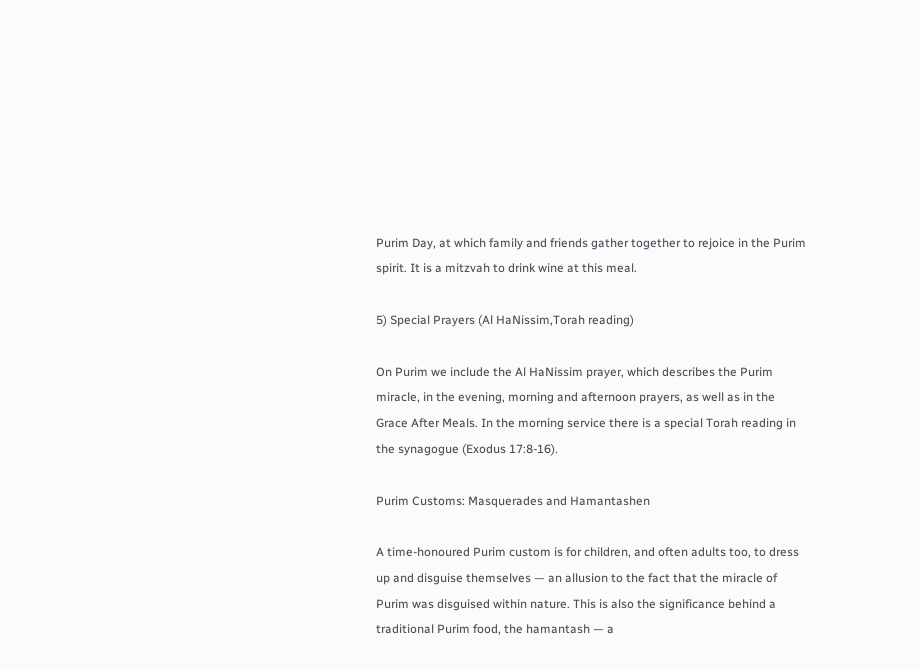Purim Day, at which family and friends gather together to rejoice in the Purim spirit. It is a mitzvah to drink wine at this meal.

5) Special Prayers (Al HaNissim,Torah reading)

On Purim we include the Al HaNissim prayer, which describes the Purim miracle, in the evening, morning and afternoon prayers, as well as in the Grace After Meals. In the morning service there is a special Torah reading in the synagogue (Exodus 17:8-16).

Purim Customs: Masquerades and Hamantashen

A time-honoured Purim custom is for children, and often adults too, to dress up and disguise themselves — an allusion to the fact that the miracle of Purim was disguised within nature. This is also the significance behind a traditional Purim food, the hamantash — a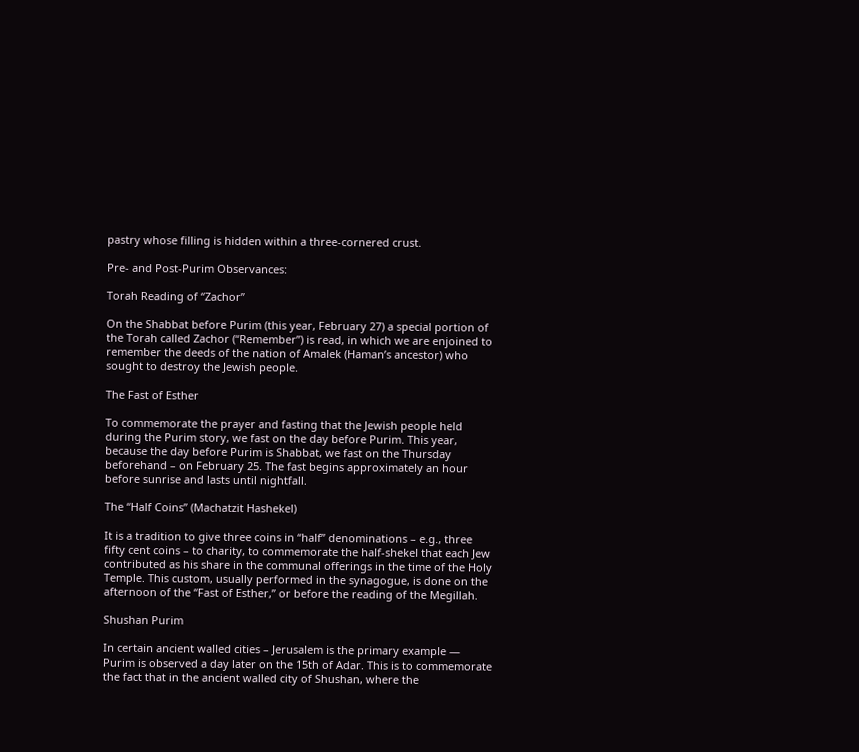pastry whose filling is hidden within a three-cornered crust.

Pre- and Post-Purim Observances:

Torah Reading of “Zachor”

On the Shabbat before Purim (this year, February 27) a special portion of the Torah called Zachor (“Remember”) is read, in which we are enjoined to remember the deeds of the nation of Amalek (Haman’s ancestor) who sought to destroy the Jewish people.

The Fast of Esther

To commemorate the prayer and fasting that the Jewish people held during the Purim story, we fast on the day before Purim. This year, because the day before Purim is Shabbat, we fast on the Thursday beforehand – on February 25. The fast begins approximately an hour before sunrise and lasts until nightfall.

The “Half Coins” (Machatzit Hashekel)

It is a tradition to give three coins in “half” denominations – e.g., three fifty cent coins – to charity, to commemorate the half-shekel that each Jew contributed as his share in the communal offerings in the time of the Holy Temple. This custom, usually performed in the synagogue, is done on the afternoon of the “Fast of Esther,” or before the reading of the Megillah.

Shushan Purim

In certain ancient walled cities – Jerusalem is the primary example — Purim is observed a day later on the 15th of Adar. This is to commemorate the fact that in the ancient walled city of Shushan, where the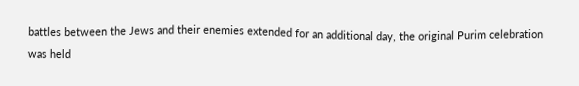battles between the Jews and their enemies extended for an additional day, the original Purim celebration was held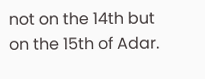not on the 14th but on the 15th of Adar.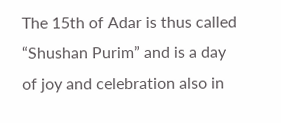The 15th of Adar is thus called “Shushan Purim” and is a day of joy and celebration also in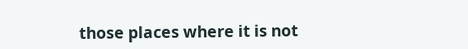those places where it is not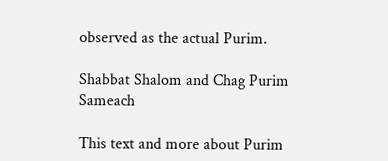observed as the actual Purim.

Shabbat Shalom and Chag Purim Sameach

This text and more about Purim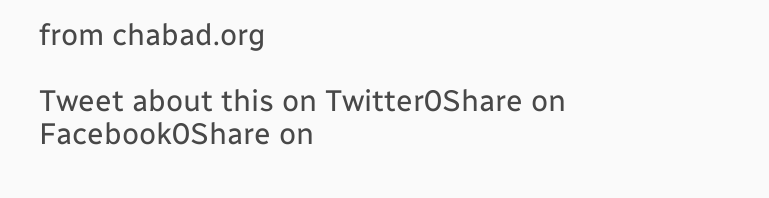from chabad.org

Tweet about this on Twitter0Share on Facebook0Share on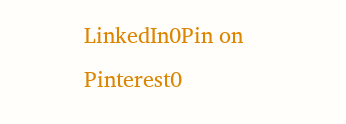LinkedIn0Pin on Pinterest0